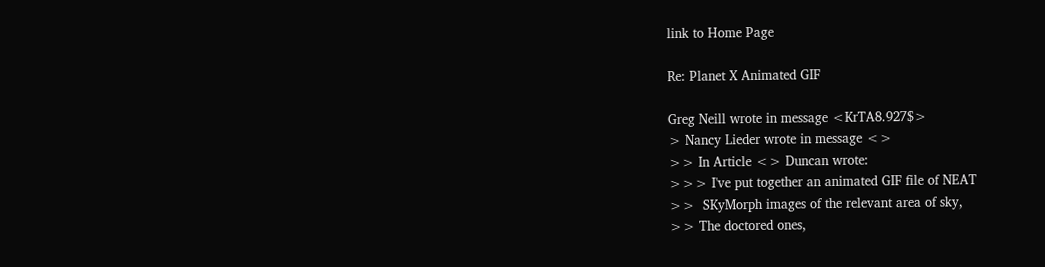link to Home Page

Re: Planet X Animated GIF

Greg Neill wrote in message <KrTA8.927$>
> Nancy Lieder wrote in message <>
>> In Article <> Duncan wrote:
>>> I've put together an animated GIF file of NEAT
>>  SKyMorph images of the relevant area of sky,
>> The doctored ones,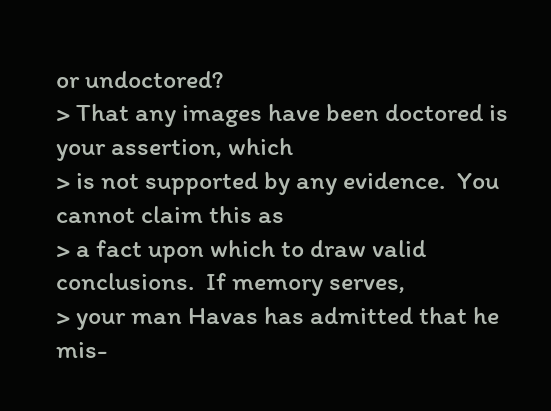or undoctored?
> That any images have been doctored is your assertion, which
> is not supported by any evidence.  You cannot claim this as
> a fact upon which to draw valid conclusions.  If memory serves,
> your man Havas has admitted that he mis-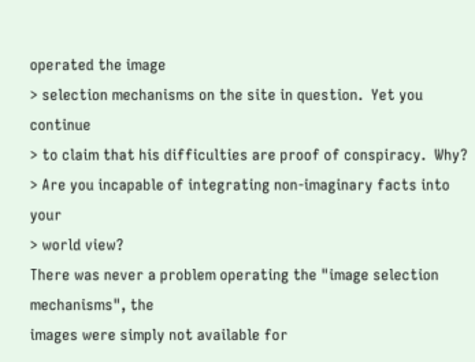operated the image
> selection mechanisms on the site in question.  Yet you continue
> to claim that his difficulties are proof of conspiracy.  Why?
> Are you incapable of integrating non-imaginary facts into your
> world view?
There was never a problem operating the "image selection mechanisms", the
images were simply not available for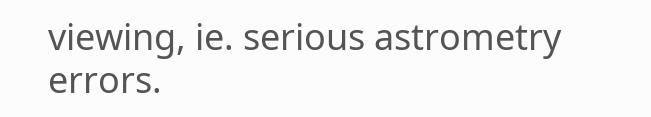viewing, ie. serious astrometry errors.